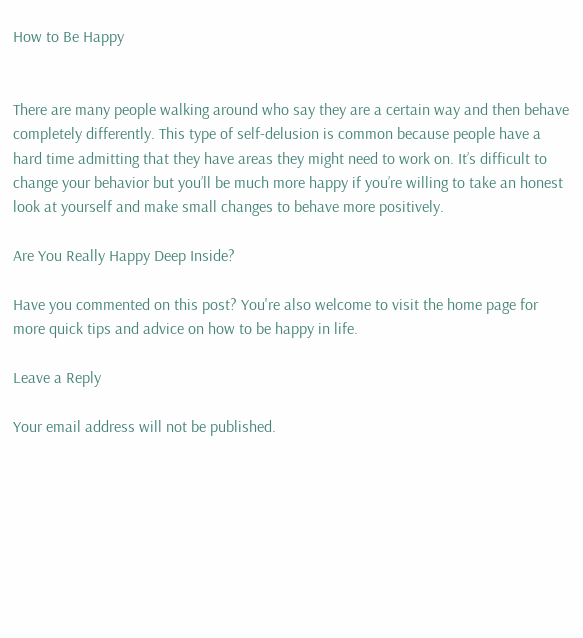How to Be Happy


There are many people walking around who say they are a certain way and then behave completely differently. This type of self-delusion is common because people have a hard time admitting that they have areas they might need to work on. It’s difficult to change your behavior but you’ll be much more happy if you’re willing to take an honest look at yourself and make small changes to behave more positively.

Are You Really Happy Deep Inside?

Have you commented on this post? You're also welcome to visit the home page for more quick tips and advice on how to be happy in life.

Leave a Reply

Your email address will not be published.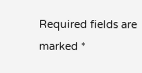Required fields are marked *